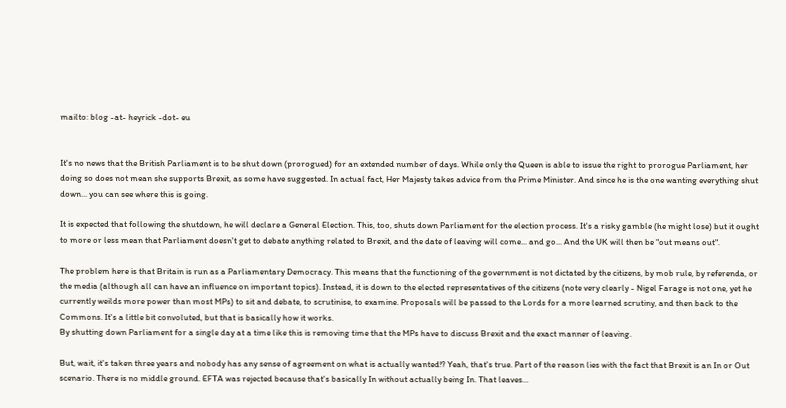mailto: blog -at- heyrick -dot- eu


It's no news that the British Parliament is to be shut down (prorogued) for an extended number of days. While only the Queen is able to issue the right to prorogue Parliament, her doing so does not mean she supports Brexit, as some have suggested. In actual fact, Her Majesty takes advice from the Prime Minister. And since he is the one wanting everything shut down... you can see where this is going.

It is expected that following the shutdown, he will declare a General Election. This, too, shuts down Parliament for the election process. It's a risky gamble (he might lose) but it ought to more or less mean that Parliament doesn't get to debate anything related to Brexit, and the date of leaving will come... and go... And the UK will then be "out means out".

The problem here is that Britain is run as a Parliamentary Democracy. This means that the functioning of the government is not dictated by the citizens, by mob rule, by referenda, or the media (although all can have an influence on important topics). Instead, it is down to the elected representatives of the citizens (note very clearly - Nigel Farage is not one, yet he currently weilds more power than most MPs) to sit and debate, to scrutinise, to examine. Proposals will be passed to the Lords for a more learned scrutiny, and then back to the Commons. It's a little bit convoluted, but that is basically how it works.
By shutting down Parliament for a single day at a time like this is removing time that the MPs have to discuss Brexit and the exact manner of leaving.

But, wait, it's taken three years and nobody has any sense of agreement on what is actually wanted!? Yeah, that's true. Part of the reason lies with the fact that Brexit is an In or Out scenario. There is no middle ground. EFTA was rejected because that's basically In without actually being In. That leaves...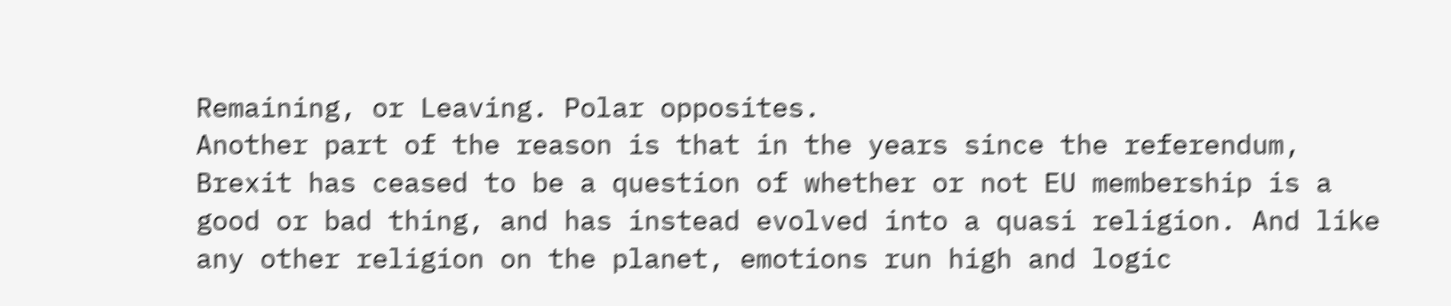Remaining, or Leaving. Polar opposites.
Another part of the reason is that in the years since the referendum, Brexit has ceased to be a question of whether or not EU membership is a good or bad thing, and has instead evolved into a quasi religion. And like any other religion on the planet, emotions run high and logic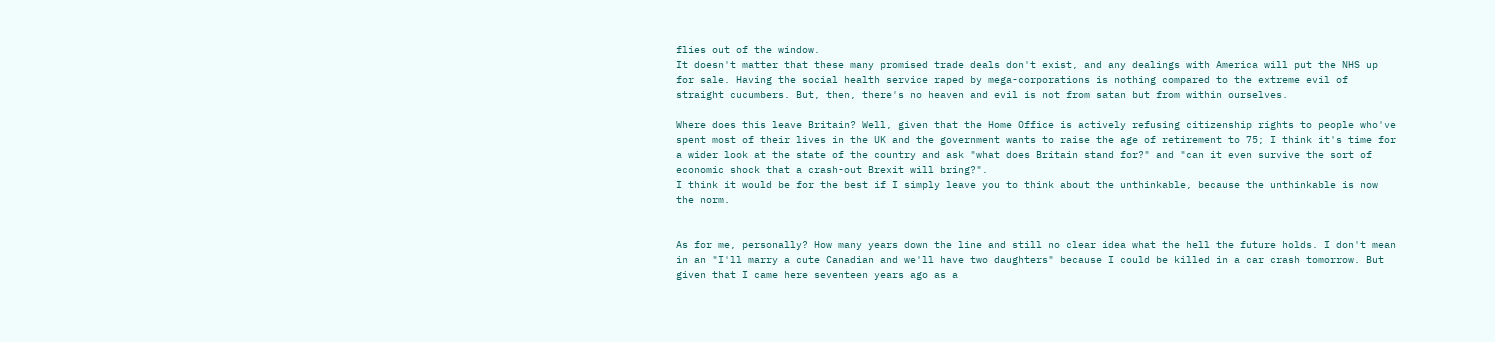flies out of the window.
It doesn't matter that these many promised trade deals don't exist, and any dealings with America will put the NHS up for sale. Having the social health service raped by mega-corporations is nothing compared to the extreme evil of straight cucumbers. But, then, there's no heaven and evil is not from satan but from within ourselves.

Where does this leave Britain? Well, given that the Home Office is actively refusing citizenship rights to people who've spent most of their lives in the UK and the government wants to raise the age of retirement to 75; I think it's time for a wider look at the state of the country and ask "what does Britain stand for?" and "can it even survive the sort of economic shock that a crash-out Brexit will bring?".
I think it would be for the best if I simply leave you to think about the unthinkable, because the unthinkable is now the norm.


As for me, personally? How many years down the line and still no clear idea what the hell the future holds. I don't mean in an "I'll marry a cute Canadian and we'll have two daughters" because I could be killed in a car crash tomorrow. But given that I came here seventeen years ago as a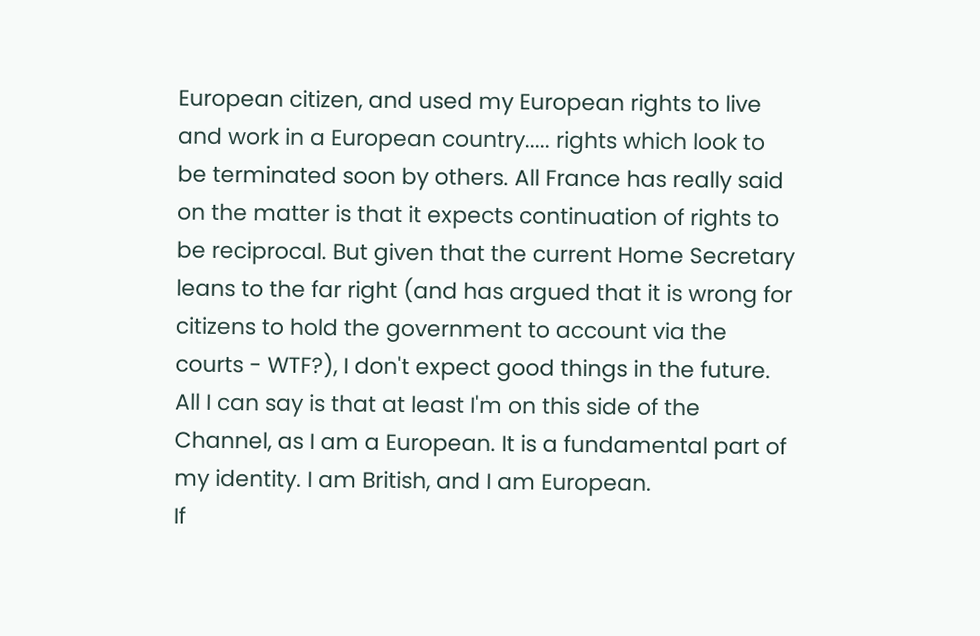European citizen, and used my European rights to live and work in a European country..... rights which look to be terminated soon by others. All France has really said on the matter is that it expects continuation of rights to be reciprocal. But given that the current Home Secretary leans to the far right (and has argued that it is wrong for citizens to hold the government to account via the courts - WTF?), I don't expect good things in the future.
All I can say is that at least I'm on this side of the Channel, as I am a European. It is a fundamental part of my identity. I am British, and I am European.
If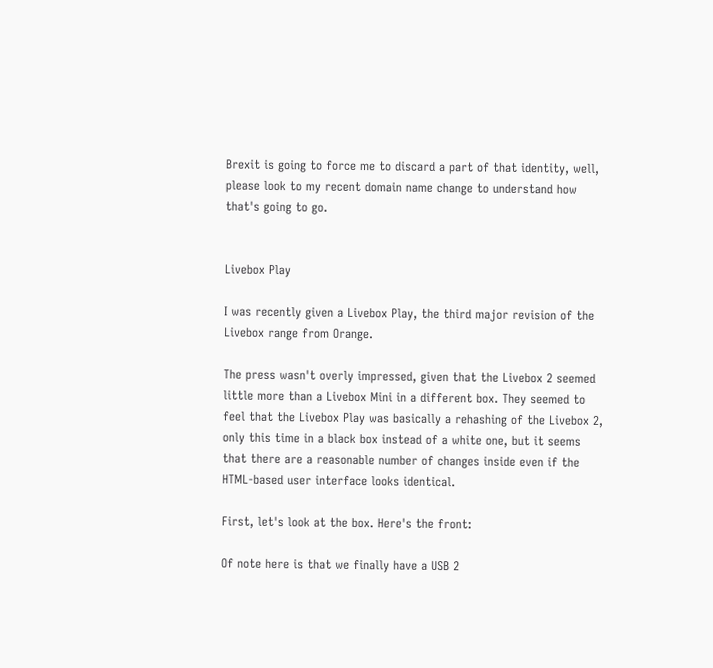Brexit is going to force me to discard a part of that identity, well, please look to my recent domain name change to understand how that's going to go.


Livebox Play

I was recently given a Livebox Play, the third major revision of the Livebox range from Orange.

The press wasn't overly impressed, given that the Livebox 2 seemed little more than a Livebox Mini in a different box. They seemed to feel that the Livebox Play was basically a rehashing of the Livebox 2, only this time in a black box instead of a white one, but it seems that there are a reasonable number of changes inside even if the HTML-based user interface looks identical.

First, let's look at the box. Here's the front:

Of note here is that we finally have a USB 2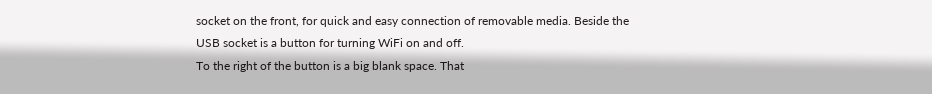socket on the front, for quick and easy connection of removable media. Beside the USB socket is a button for turning WiFi on and off.
To the right of the button is a big blank space. That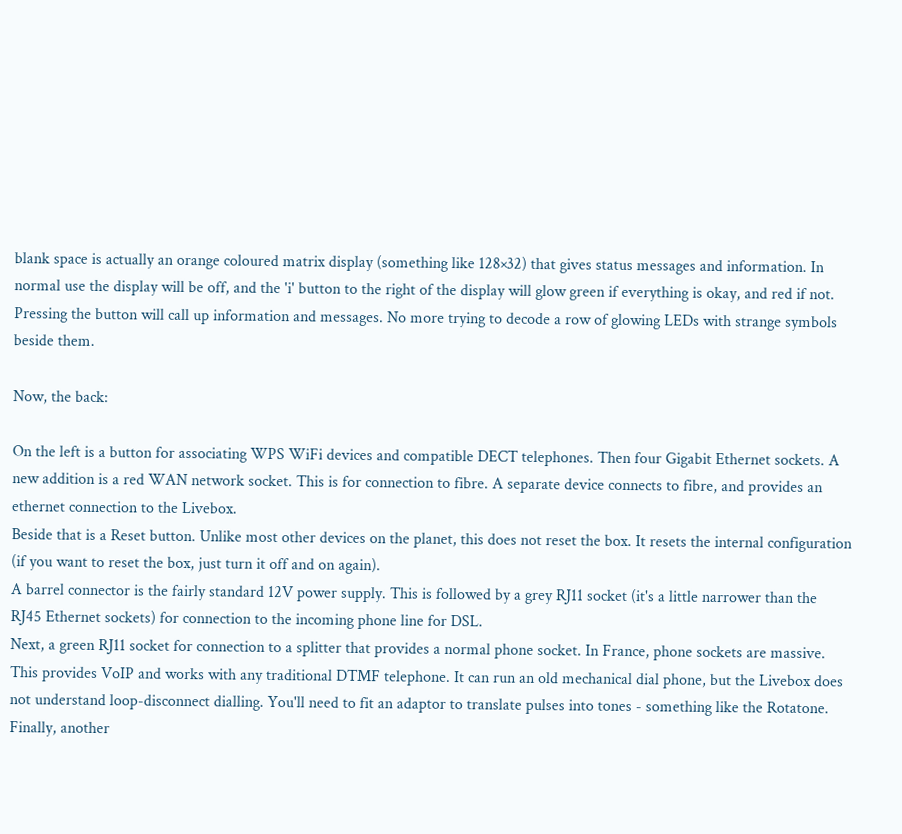blank space is actually an orange coloured matrix display (something like 128×32) that gives status messages and information. In normal use the display will be off, and the 'i' button to the right of the display will glow green if everything is okay, and red if not. Pressing the button will call up information and messages. No more trying to decode a row of glowing LEDs with strange symbols beside them.

Now, the back:

On the left is a button for associating WPS WiFi devices and compatible DECT telephones. Then four Gigabit Ethernet sockets. A new addition is a red WAN network socket. This is for connection to fibre. A separate device connects to fibre, and provides an ethernet connection to the Livebox.
Beside that is a Reset button. Unlike most other devices on the planet, this does not reset the box. It resets the internal configuration (if you want to reset the box, just turn it off and on again).
A barrel connector is the fairly standard 12V power supply. This is followed by a grey RJ11 socket (it's a little narrower than the RJ45 Ethernet sockets) for connection to the incoming phone line for DSL.
Next, a green RJ11 socket for connection to a splitter that provides a normal phone socket. In France, phone sockets are massive. This provides VoIP and works with any traditional DTMF telephone. It can run an old mechanical dial phone, but the Livebox does not understand loop-disconnect dialling. You'll need to fit an adaptor to translate pulses into tones - something like the Rotatone.
Finally, another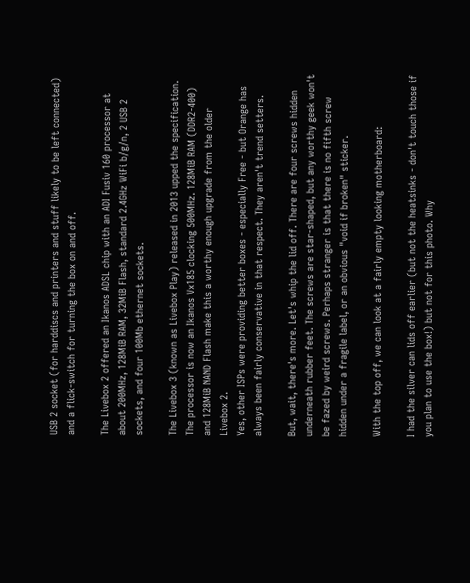USB 2 socket (for harddiscs and printers and stuff likely to be left connected) and a flick-switch for turning the box on and off.

The Livebox 2 offered an Ikanos ADSL chip with an ADI Fusiv 160 processor at about 200MHz, 128MiB RAM, 32MiB Flash, standard 2.4GHz WiFi b/g/n, 2 USB 2 sockets, and four 100Mb ethernet sockets.

The Livebox 3 (known as Livebox Play) released in 2013 upped the specification. The processor is now an Ikanos Vx185 clocking 500MHz. 128MiB RAM (DDR2-400) and 128MiB NAND Flash make this a worthy enough upgrade from the older Livebox 2.
Yes, other ISPs were providing better boxes - especially Free - but Orange has always been fairly conservative in that respect. They aren't trend setters.

But, wait, there's more. Let's whip the lid off. There are four screws hidden underneath rubber feet. The screws are star-shaped, but any worthy geek won't be fazed by weird screws. Perhaps stranger is that there is no fifth screw hidden under a fragile label, or an obvious "void if broken" sticker.

With the top off, we can look at a fairly empty looking motherboard:

I had the silver can lids off earlier (but not the heatsinks - don't touch those if you plan to use the box!) but not for this photo. Why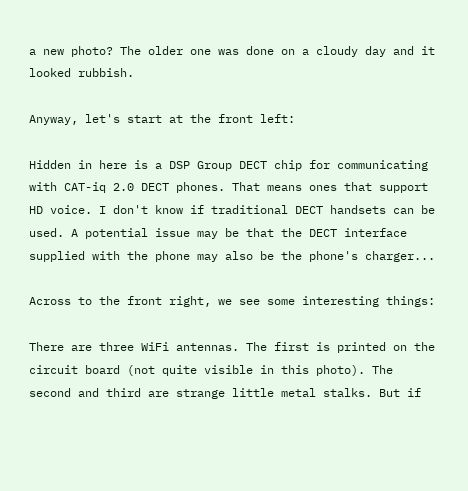a new photo? The older one was done on a cloudy day and it looked rubbish.

Anyway, let's start at the front left:

Hidden in here is a DSP Group DECT chip for communicating with CAT-iq 2.0 DECT phones. That means ones that support HD voice. I don't know if traditional DECT handsets can be used. A potential issue may be that the DECT interface supplied with the phone may also be the phone's charger...

Across to the front right, we see some interesting things:

There are three WiFi antennas. The first is printed on the circuit board (not quite visible in this photo). The second and third are strange little metal stalks. But if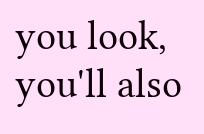you look, you'll also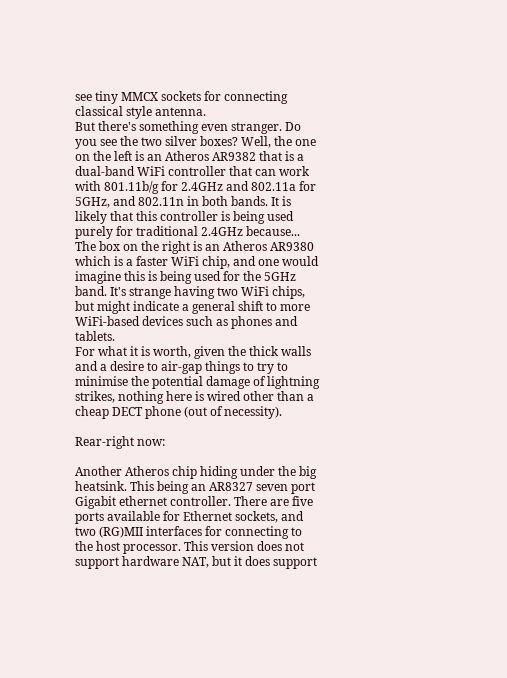see tiny MMCX sockets for connecting classical style antenna.
But there's something even stranger. Do you see the two silver boxes? Well, the one on the left is an Atheros AR9382 that is a dual-band WiFi controller that can work with 801.11b/g for 2.4GHz and 802.11a for 5GHz, and 802.11n in both bands. It is likely that this controller is being used purely for traditional 2.4GHz because...
The box on the right is an Atheros AR9380 which is a faster WiFi chip, and one would imagine this is being used for the 5GHz band. It's strange having two WiFi chips, but might indicate a general shift to more WiFi-based devices such as phones and tablets.
For what it is worth, given the thick walls and a desire to air-gap things to try to minimise the potential damage of lightning strikes, nothing here is wired other than a cheap DECT phone (out of necessity).

Rear-right now:

Another Atheros chip hiding under the big heatsink. This being an AR8327 seven port Gigabit ethernet controller. There are five ports available for Ethernet sockets, and two (RG)MII interfaces for connecting to the host processor. This version does not support hardware NAT, but it does support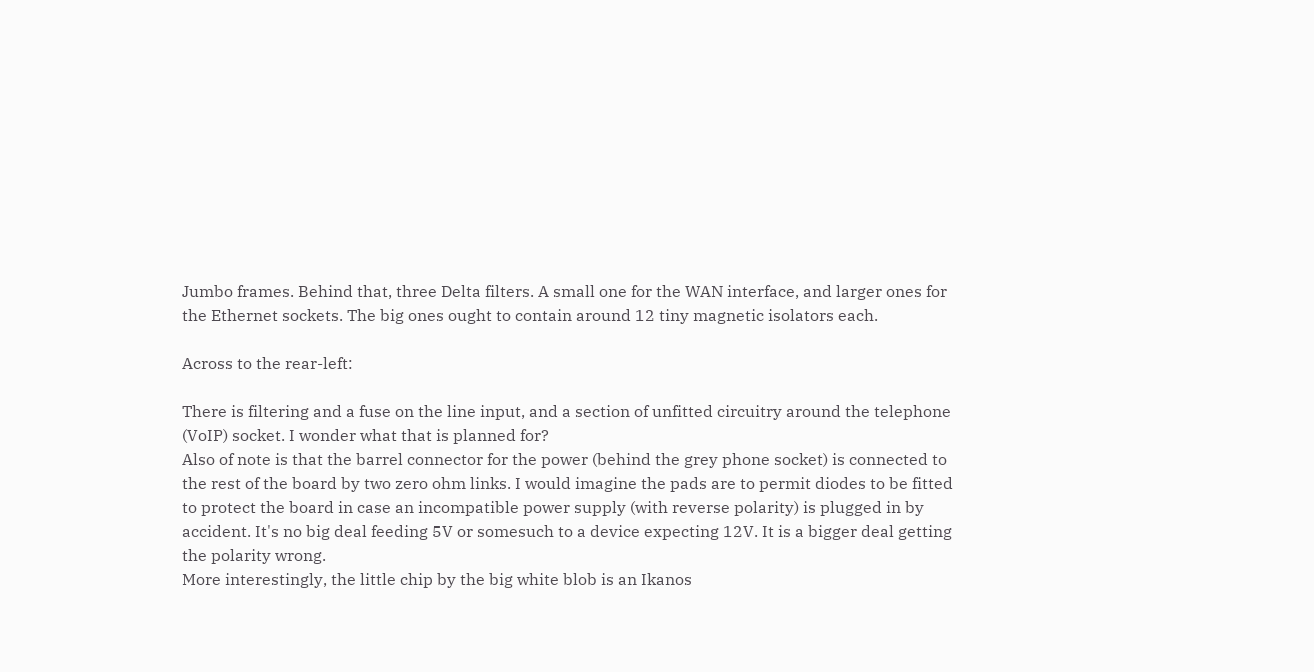Jumbo frames. Behind that, three Delta filters. A small one for the WAN interface, and larger ones for the Ethernet sockets. The big ones ought to contain around 12 tiny magnetic isolators each.

Across to the rear-left:

There is filtering and a fuse on the line input, and a section of unfitted circuitry around the telephone (VoIP) socket. I wonder what that is planned for?
Also of note is that the barrel connector for the power (behind the grey phone socket) is connected to the rest of the board by two zero ohm links. I would imagine the pads are to permit diodes to be fitted to protect the board in case an incompatible power supply (with reverse polarity) is plugged in by accident. It's no big deal feeding 5V or somesuch to a device expecting 12V. It is a bigger deal getting the polarity wrong.
More interestingly, the little chip by the big white blob is an Ikanos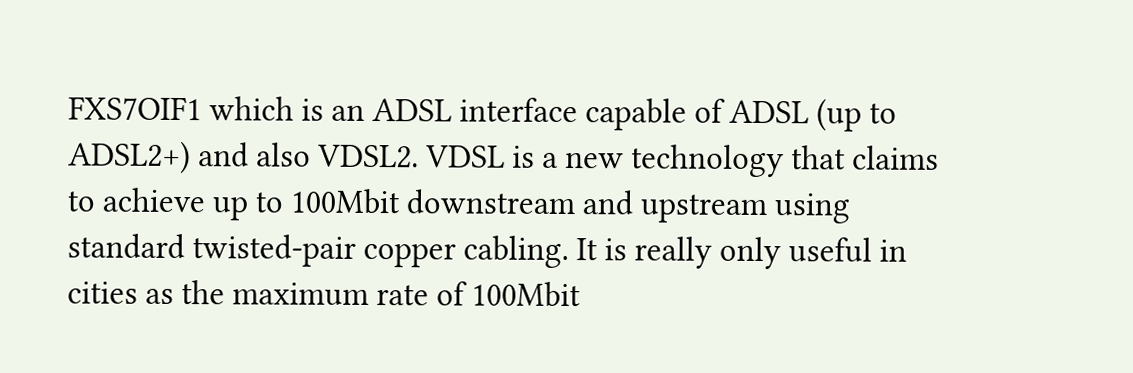FXS7OIF1 which is an ADSL interface capable of ADSL (up to ADSL2+) and also VDSL2. VDSL is a new technology that claims to achieve up to 100Mbit downstream and upstream using standard twisted-pair copper cabling. It is really only useful in cities as the maximum rate of 100Mbit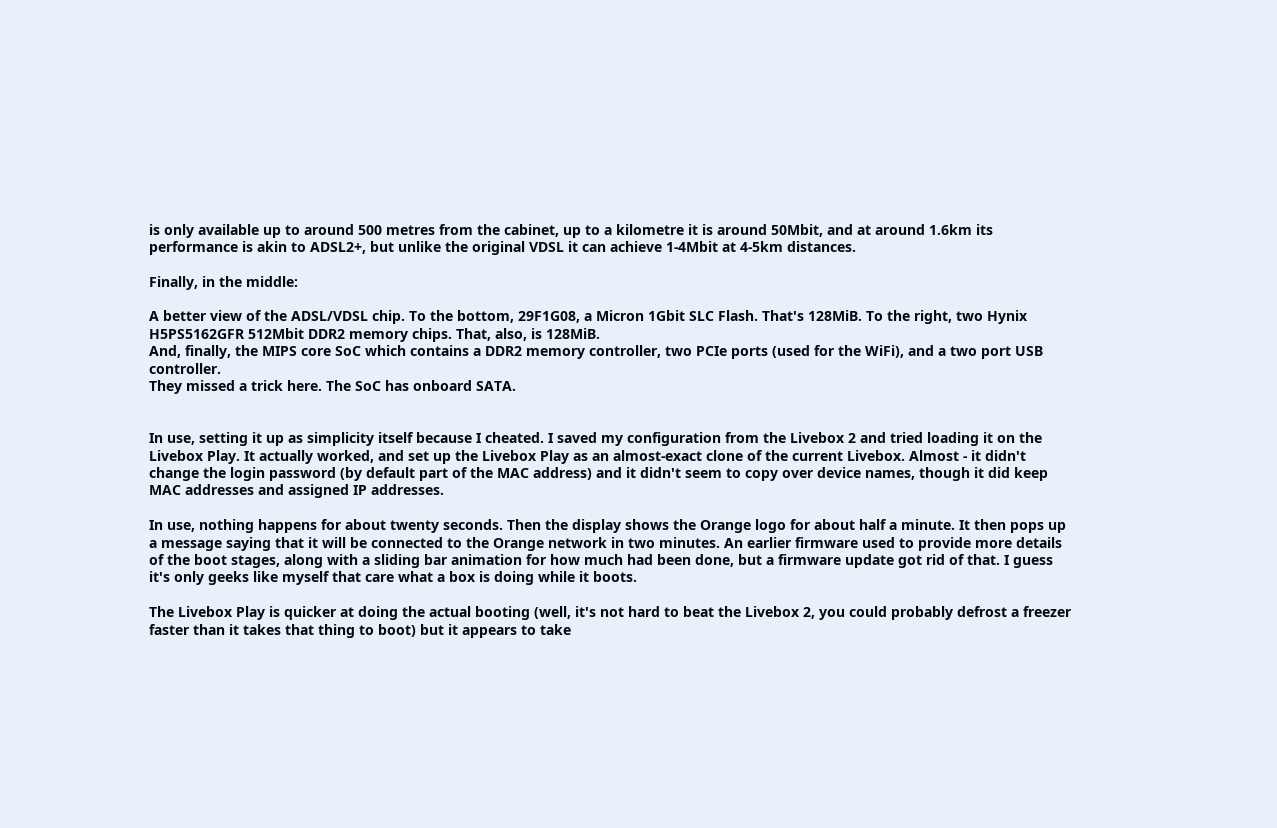is only available up to around 500 metres from the cabinet, up to a kilometre it is around 50Mbit, and at around 1.6km its performance is akin to ADSL2+, but unlike the original VDSL it can achieve 1-4Mbit at 4-5km distances.

Finally, in the middle:

A better view of the ADSL/VDSL chip. To the bottom, 29F1G08, a Micron 1Gbit SLC Flash. That's 128MiB. To the right, two Hynix H5PS5162GFR 512Mbit DDR2 memory chips. That, also, is 128MiB.
And, finally, the MIPS core SoC which contains a DDR2 memory controller, two PCIe ports (used for the WiFi), and a two port USB controller.
They missed a trick here. The SoC has onboard SATA.


In use, setting it up as simplicity itself because I cheated. I saved my configuration from the Livebox 2 and tried loading it on the Livebox Play. It actually worked, and set up the Livebox Play as an almost-exact clone of the current Livebox. Almost - it didn't change the login password (by default part of the MAC address) and it didn't seem to copy over device names, though it did keep MAC addresses and assigned IP addresses.

In use, nothing happens for about twenty seconds. Then the display shows the Orange logo for about half a minute. It then pops up a message saying that it will be connected to the Orange network in two minutes. An earlier firmware used to provide more details of the boot stages, along with a sliding bar animation for how much had been done, but a firmware update got rid of that. I guess it's only geeks like myself that care what a box is doing while it boots.

The Livebox Play is quicker at doing the actual booting (well, it's not hard to beat the Livebox 2, you could probably defrost a freezer faster than it takes that thing to boot) but it appears to take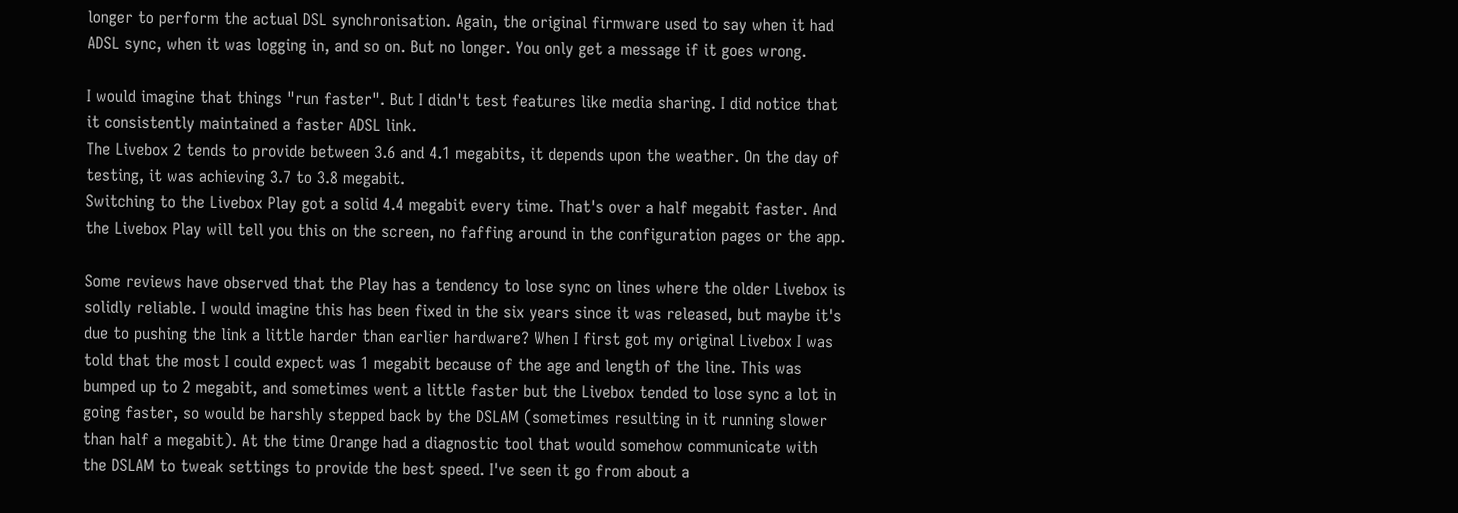longer to perform the actual DSL synchronisation. Again, the original firmware used to say when it had ADSL sync, when it was logging in, and so on. But no longer. You only get a message if it goes wrong.

I would imagine that things "run faster". But I didn't test features like media sharing. I did notice that it consistently maintained a faster ADSL link.
The Livebox 2 tends to provide between 3.6 and 4.1 megabits, it depends upon the weather. On the day of testing, it was achieving 3.7 to 3.8 megabit.
Switching to the Livebox Play got a solid 4.4 megabit every time. That's over a half megabit faster. And the Livebox Play will tell you this on the screen, no faffing around in the configuration pages or the app.

Some reviews have observed that the Play has a tendency to lose sync on lines where the older Livebox is solidly reliable. I would imagine this has been fixed in the six years since it was released, but maybe it's due to pushing the link a little harder than earlier hardware? When I first got my original Livebox I was told that the most I could expect was 1 megabit because of the age and length of the line. This was bumped up to 2 megabit, and sometimes went a little faster but the Livebox tended to lose sync a lot in going faster, so would be harshly stepped back by the DSLAM (sometimes resulting in it running slower than half a megabit). At the time Orange had a diagnostic tool that would somehow communicate with the DSLAM to tweak settings to provide the best speed. I've seen it go from about a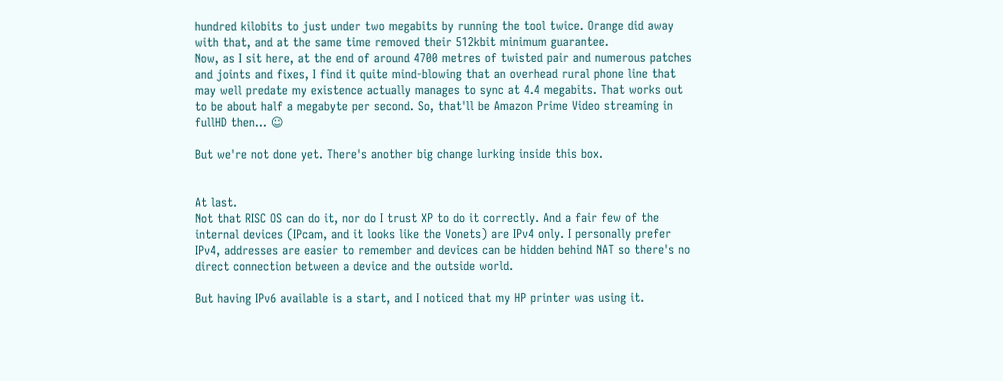hundred kilobits to just under two megabits by running the tool twice. Orange did away with that, and at the same time removed their 512kbit minimum guarantee.
Now, as I sit here, at the end of around 4700 metres of twisted pair and numerous patches and joints and fixes, I find it quite mind-blowing that an overhead rural phone line that may well predate my existence actually manages to sync at 4.4 megabits. That works out to be about half a megabyte per second. So, that'll be Amazon Prime Video streaming in fullHD then... ☺

But we're not done yet. There's another big change lurking inside this box.


At last.
Not that RISC OS can do it, nor do I trust XP to do it correctly. And a fair few of the internal devices (IPcam, and it looks like the Vonets) are IPv4 only. I personally prefer IPv4, addresses are easier to remember and devices can be hidden behind NAT so there's no direct connection between a device and the outside world.

But having IPv6 available is a start, and I noticed that my HP printer was using it.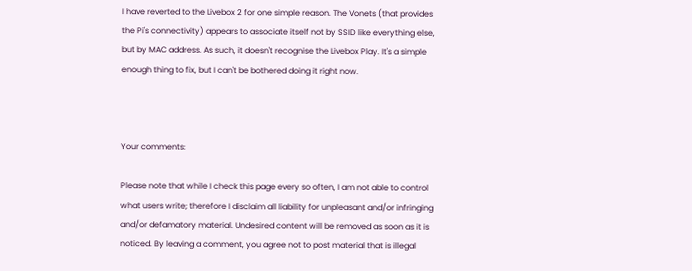I have reverted to the Livebox 2 for one simple reason. The Vonets (that provides the Pi's connectivity) appears to associate itself not by SSID like everything else, but by MAC address. As such, it doesn't recognise the Livebox Play. It's a simple enough thing to fix, but I can't be bothered doing it right now.



Your comments:

Please note that while I check this page every so often, I am not able to control what users write; therefore I disclaim all liability for unpleasant and/or infringing and/or defamatory material. Undesired content will be removed as soon as it is noticed. By leaving a comment, you agree not to post material that is illegal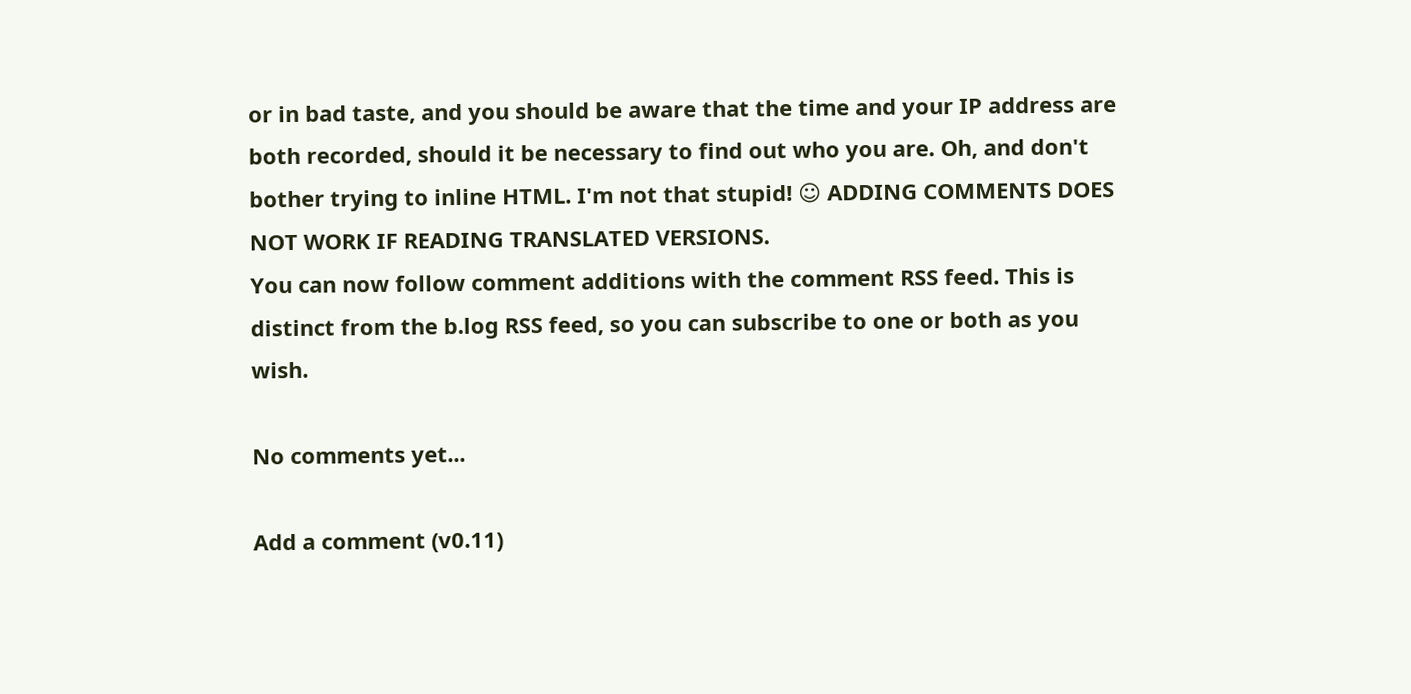or in bad taste, and you should be aware that the time and your IP address are both recorded, should it be necessary to find out who you are. Oh, and don't bother trying to inline HTML. I'm not that stupid! ☺ ADDING COMMENTS DOES NOT WORK IF READING TRANSLATED VERSIONS.
You can now follow comment additions with the comment RSS feed. This is distinct from the b.log RSS feed, so you can subscribe to one or both as you wish.

No comments yet...

Add a comment (v0.11)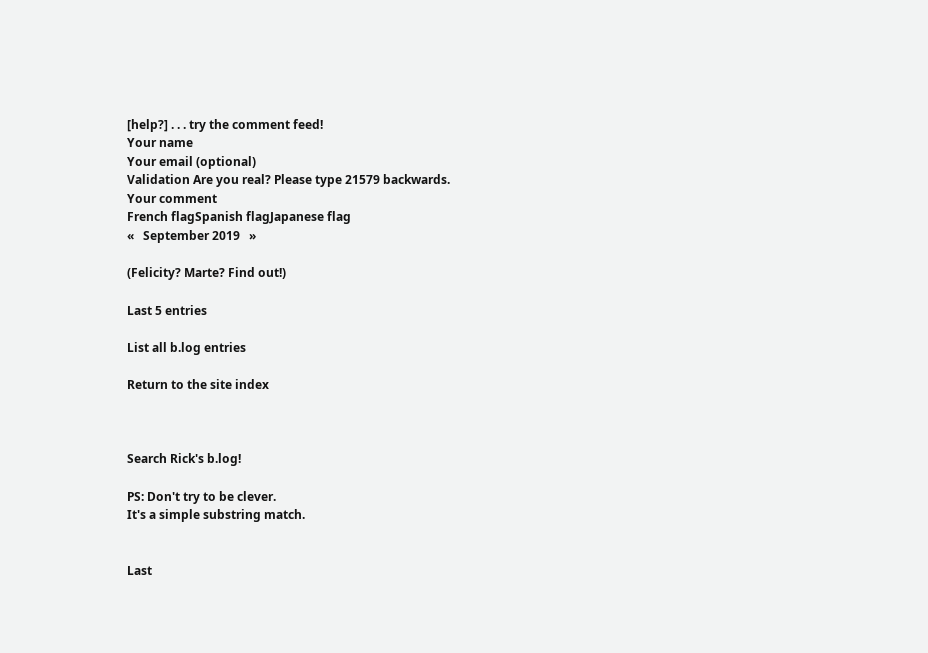[help?] . . . try the comment feed!
Your name
Your email (optional)
Validation Are you real? Please type 21579 backwards.
Your comment
French flagSpanish flagJapanese flag
«   September 2019   »

(Felicity? Marte? Find out!)

Last 5 entries

List all b.log entries

Return to the site index



Search Rick's b.log!

PS: Don't try to be clever.
It's a simple substring match.


Last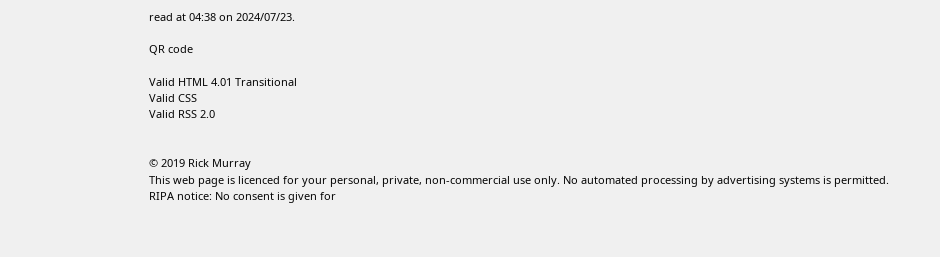read at 04:38 on 2024/07/23.

QR code

Valid HTML 4.01 Transitional
Valid CSS
Valid RSS 2.0


© 2019 Rick Murray
This web page is licenced for your personal, private, non-commercial use only. No automated processing by advertising systems is permitted.
RIPA notice: No consent is given for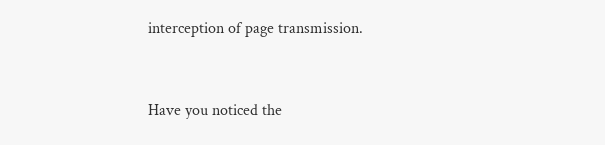interception of page transmission.


Have you noticed the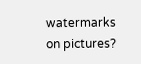watermarks on pictures?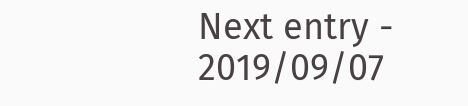Next entry - 2019/09/07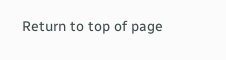Return to top of page